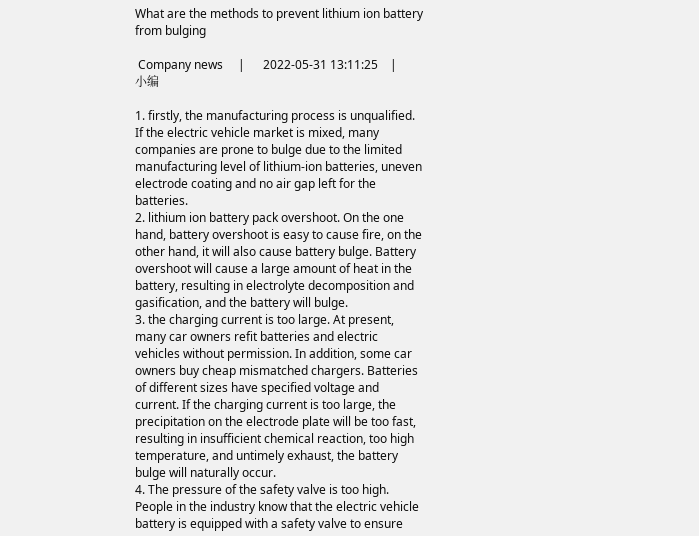What are the methods to prevent lithium ion battery from bulging

 Company news     |      2022-05-31 13:11:25    |      小编

1. firstly, the manufacturing process is unqualified. If the electric vehicle market is mixed, many companies are prone to bulge due to the limited manufacturing level of lithium-ion batteries, uneven electrode coating and no air gap left for the batteries.
2. lithium ion battery pack overshoot. On the one hand, battery overshoot is easy to cause fire, on the other hand, it will also cause battery bulge. Battery overshoot will cause a large amount of heat in the battery, resulting in electrolyte decomposition and gasification, and the battery will bulge.
3. the charging current is too large. At present, many car owners refit batteries and electric vehicles without permission. In addition, some car owners buy cheap mismatched chargers. Batteries of different sizes have specified voltage and current. If the charging current is too large, the precipitation on the electrode plate will be too fast, resulting in insufficient chemical reaction, too high temperature, and untimely exhaust, the battery bulge will naturally occur.
4. The pressure of the safety valve is too high. People in the industry know that the electric vehicle battery is equipped with a safety valve to ensure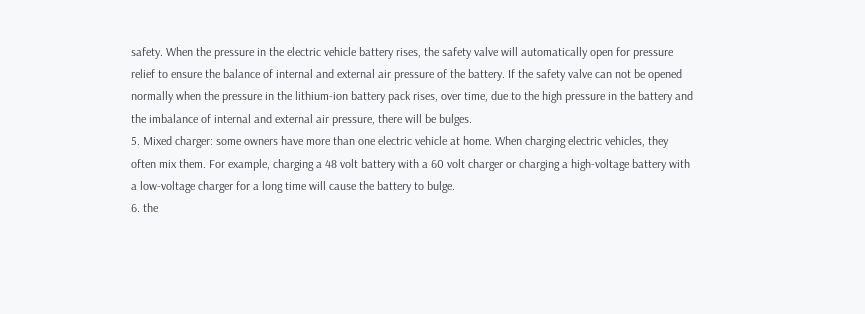safety. When the pressure in the electric vehicle battery rises, the safety valve will automatically open for pressure relief to ensure the balance of internal and external air pressure of the battery. If the safety valve can not be opened normally when the pressure in the lithium-ion battery pack rises, over time, due to the high pressure in the battery and the imbalance of internal and external air pressure, there will be bulges.
5. Mixed charger: some owners have more than one electric vehicle at home. When charging electric vehicles, they often mix them. For example, charging a 48 volt battery with a 60 volt charger or charging a high-voltage battery with a low-voltage charger for a long time will cause the battery to bulge.
6. the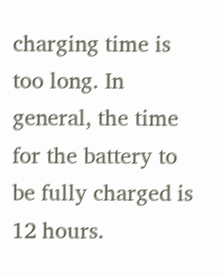charging time is too long. In general, the time for the battery to be fully charged is 12 hours.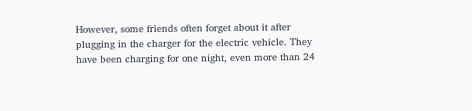However, some friends often forget about it after plugging in the charger for the electric vehicle. They have been charging for one night, even more than 24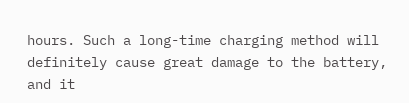hours. Such a long-time charging method will definitely cause great damage to the battery, and it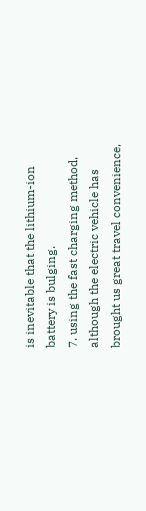is inevitable that the lithium-ion battery is bulging.
7. using the fast charging method, although the electric vehicle has brought us great travel convenience,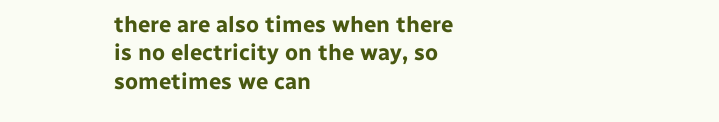there are also times when there is no electricity on the way, so sometimes we can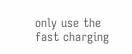only use the fast charging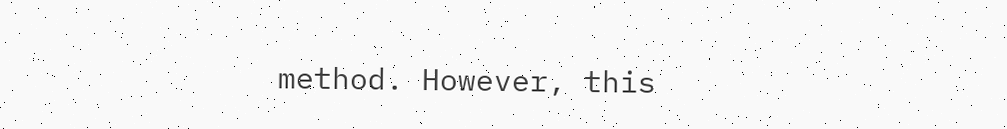method. However, this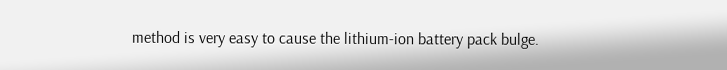method is very easy to cause the lithium-ion battery pack bulge.